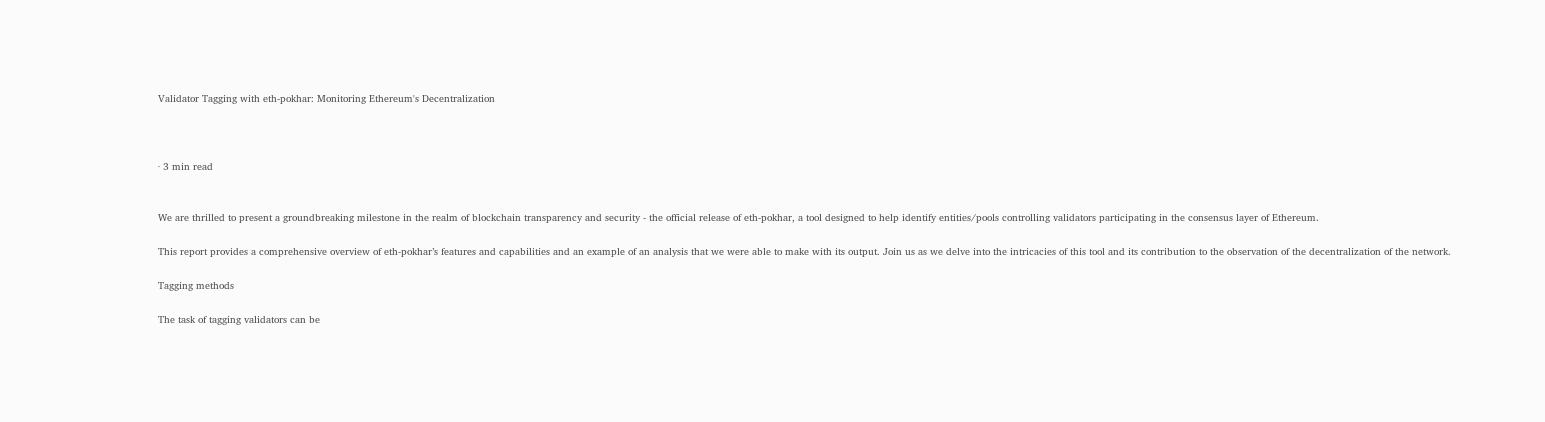Validator Tagging with eth-pokhar: Monitoring Ethereum's Decentralization



· 3 min read


We are thrilled to present a groundbreaking milestone in the realm of blockchain transparency and security - the official release of eth-pokhar, a tool designed to help identify entities/pools controlling validators participating in the consensus layer of Ethereum.

This report provides a comprehensive overview of eth-pokhar’s features and capabilities and an example of an analysis that we were able to make with its output. Join us as we delve into the intricacies of this tool and its contribution to the observation of the decentralization of the network.

Tagging methods

The task of tagging validators can be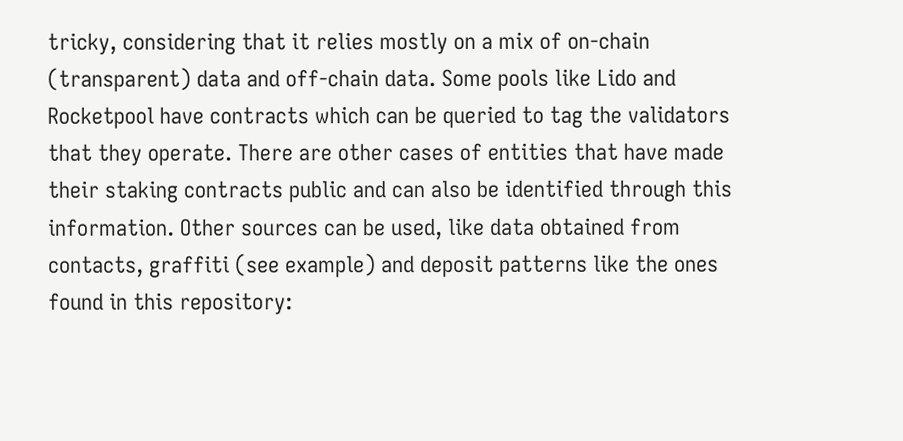tricky, considering that it relies mostly on a mix of on-chain (transparent) data and off-chain data. Some pools like Lido and Rocketpool have contracts which can be queried to tag the validators that they operate. There are other cases of entities that have made their staking contracts public and can also be identified through this information. Other sources can be used, like data obtained from contacts, graffiti (see example) and deposit patterns like the ones found in this repository: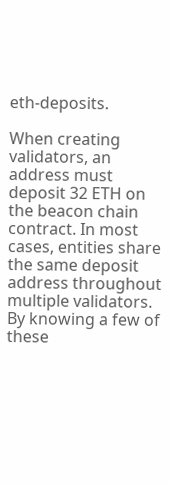eth-deposits.

When creating validators, an address must deposit 32 ETH on the beacon chain contract. In most cases, entities share the same deposit address throughout multiple validators. By knowing a few of these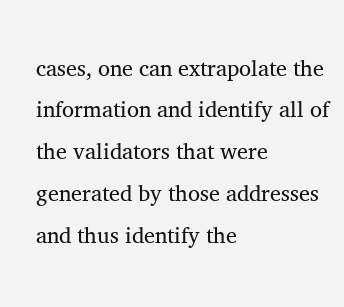cases, one can extrapolate the information and identify all of the validators that were generated by those addresses and thus identify the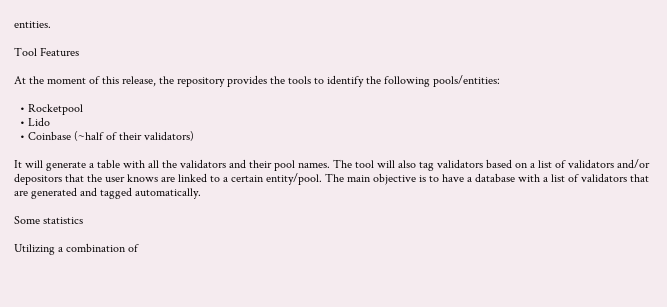entities.

Tool Features

At the moment of this release, the repository provides the tools to identify the following pools/entities:

  • Rocketpool
  • Lido
  • Coinbase (~half of their validators)

It will generate a table with all the validators and their pool names. The tool will also tag validators based on a list of validators and/or depositors that the user knows are linked to a certain entity/pool. The main objective is to have a database with a list of validators that are generated and tagged automatically.

Some statistics

Utilizing a combination of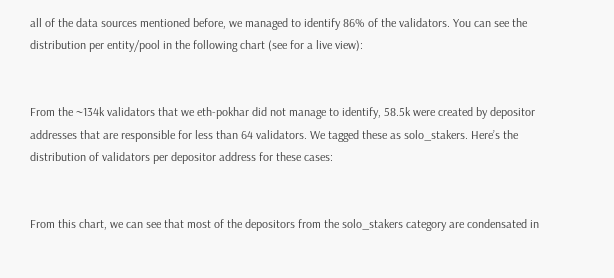all of the data sources mentioned before, we managed to identify 86% of the validators. You can see the distribution per entity/pool in the following chart (see for a live view):


From the ~134k validators that we eth-pokhar did not manage to identify, 58.5k were created by depositor addresses that are responsible for less than 64 validators. We tagged these as solo_stakers. Here’s the distribution of validators per depositor address for these cases:


From this chart, we can see that most of the depositors from the solo_stakers category are condensated in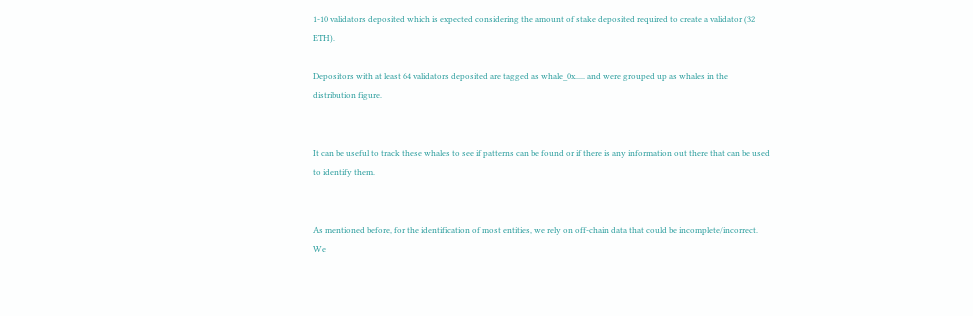1-10 validators deposited which is expected considering the amount of stake deposited required to create a validator (32 ETH).

Depositors with at least 64 validators deposited are tagged as whale_0x..... and were grouped up as whales in the distribution figure.


It can be useful to track these whales to see if patterns can be found or if there is any information out there that can be used to identify them.


As mentioned before, for the identification of most entities, we rely on off-chain data that could be incomplete/incorrect. We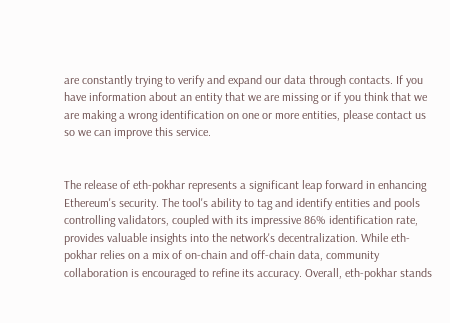are constantly trying to verify and expand our data through contacts. If you have information about an entity that we are missing or if you think that we are making a wrong identification on one or more entities, please contact us so we can improve this service.


The release of eth-pokhar represents a significant leap forward in enhancing Ethereum's security. The tool's ability to tag and identify entities and pools controlling validators, coupled with its impressive 86% identification rate, provides valuable insights into the network's decentralization. While eth-pokhar relies on a mix of on-chain and off-chain data, community collaboration is encouraged to refine its accuracy. Overall, eth-pokhar stands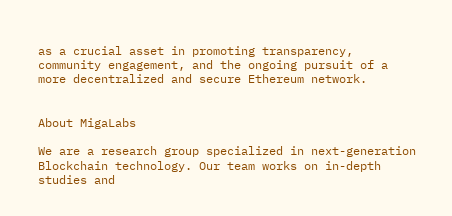as a crucial asset in promoting transparency, community engagement, and the ongoing pursuit of a more decentralized and secure Ethereum network.


About MigaLabs

We are a research group specialized in next-generation Blockchain technology. Our team works on in-depth studies and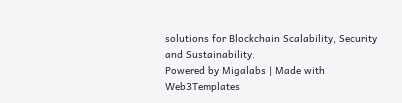solutions for Blockchain Scalability, Security and Sustainability.
Powered by Migalabs | Made with Web3Templates